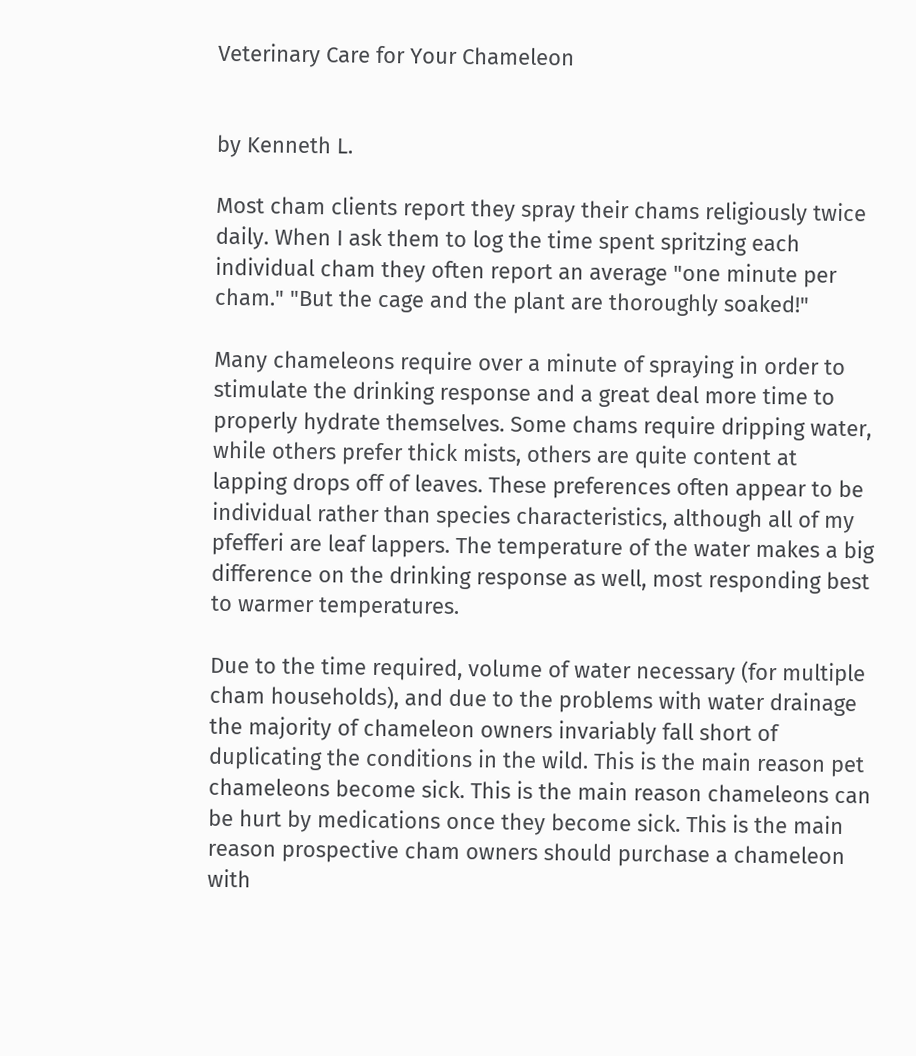Veterinary Care for Your Chameleon


by Kenneth L.

Most cham clients report they spray their chams religiously twice daily. When I ask them to log the time spent spritzing each individual cham they often report an average "one minute per cham." "But the cage and the plant are thoroughly soaked!"

Many chameleons require over a minute of spraying in order to stimulate the drinking response and a great deal more time to properly hydrate themselves. Some chams require dripping water, while others prefer thick mists, others are quite content at lapping drops off of leaves. These preferences often appear to be individual rather than species characteristics, although all of my pfefferi are leaf lappers. The temperature of the water makes a big difference on the drinking response as well, most responding best to warmer temperatures.

Due to the time required, volume of water necessary (for multiple cham households), and due to the problems with water drainage the majority of chameleon owners invariably fall short of duplicating the conditions in the wild. This is the main reason pet chameleons become sick. This is the main reason chameleons can be hurt by medications once they become sick. This is the main reason prospective cham owners should purchase a chameleon with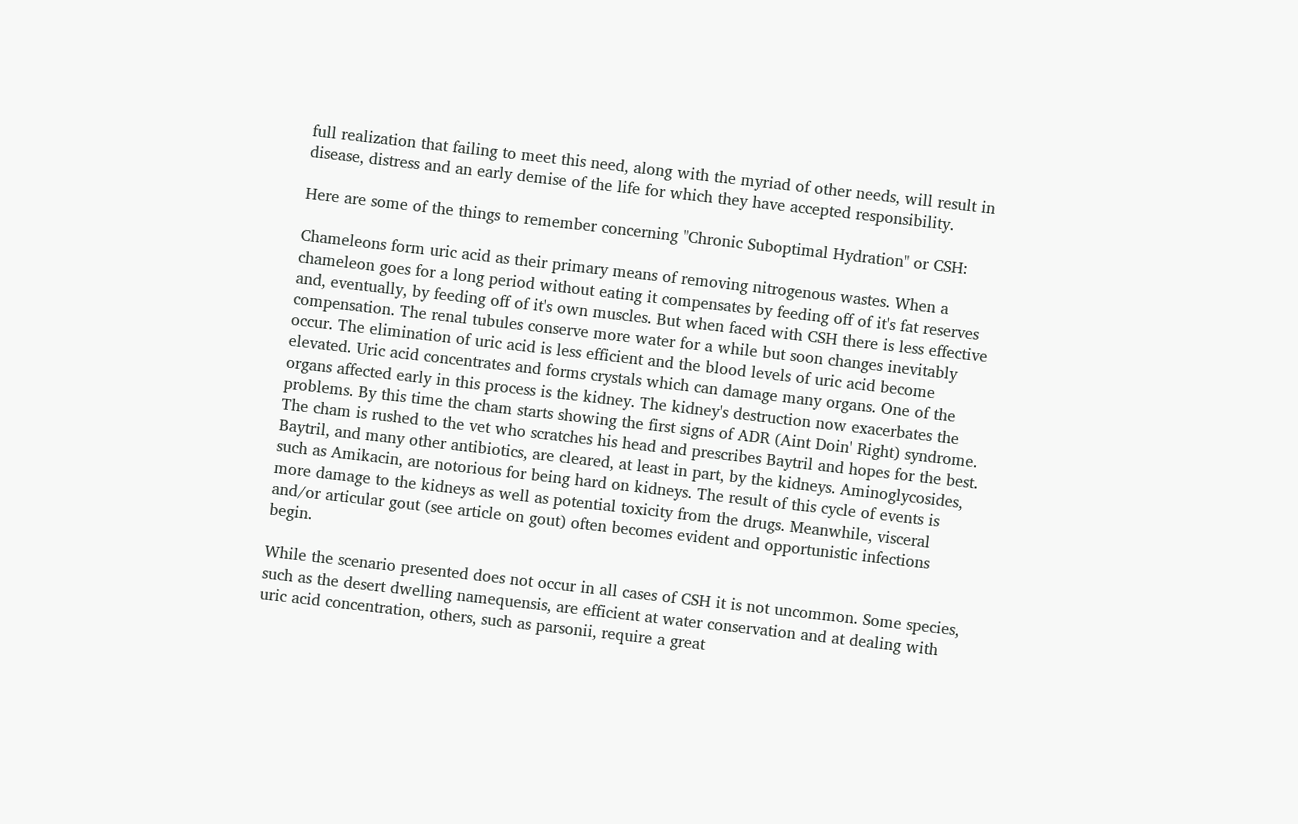full realization that failing to meet this need, along with the myriad of other needs, will result in disease, distress and an early demise of the life for which they have accepted responsibility.

Here are some of the things to remember concerning "Chronic Suboptimal Hydration" or CSH:

Chameleons form uric acid as their primary means of removing nitrogenous wastes. When a chameleon goes for a long period without eating it compensates by feeding off of it's fat reserves and, eventually, by feeding off of it's own muscles. But when faced with CSH there is less effective compensation. The renal tubules conserve more water for a while but soon changes inevitably occur. The elimination of uric acid is less efficient and the blood levels of uric acid become elevated. Uric acid concentrates and forms crystals which can damage many organs. One of the organs affected early in this process is the kidney. The kidney's destruction now exacerbates the problems. By this time the cham starts showing the first signs of ADR (Aint Doin' Right) syndrome. The cham is rushed to the vet who scratches his head and prescribes Baytril and hopes for the best. Baytril, and many other antibiotics, are cleared, at least in part, by the kidneys. Aminoglycosides, such as Amikacin, are notorious for being hard on kidneys. The result of this cycle of events is more damage to the kidneys as well as potential toxicity from the drugs. Meanwhile, visceral and/or articular gout (see article on gout) often becomes evident and opportunistic infections begin.

While the scenario presented does not occur in all cases of CSH it is not uncommon. Some species, such as the desert dwelling namequensis, are efficient at water conservation and at dealing with uric acid concentration, others, such as parsonii, require a great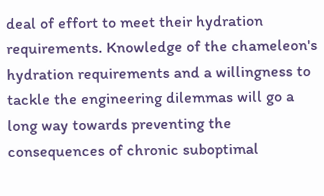deal of effort to meet their hydration requirements. Knowledge of the chameleon's hydration requirements and a willingness to tackle the engineering dilemmas will go a long way towards preventing the consequences of chronic suboptimal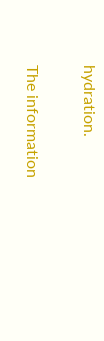hydration.

The information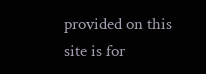provided on this site is for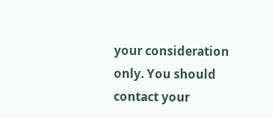your consideration only. You should contact your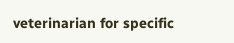veterinarian for specific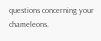questions concerning your chameleons.